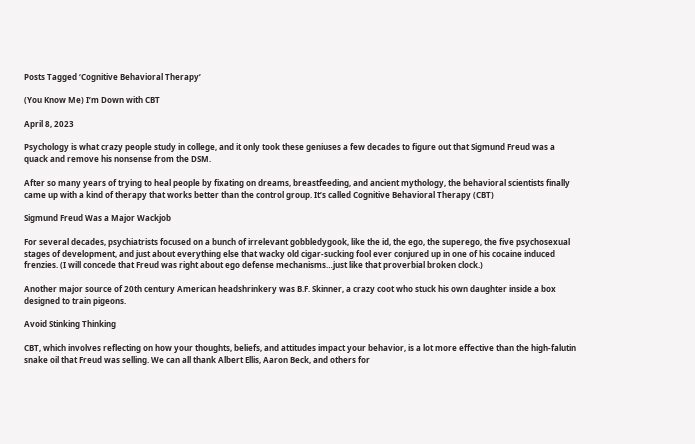Posts Tagged ‘Cognitive Behavioral Therapy’

(You Know Me) I’m Down with CBT

April 8, 2023

Psychology is what crazy people study in college, and it only took these geniuses a few decades to figure out that Sigmund Freud was a quack and remove his nonsense from the DSM.

After so many years of trying to heal people by fixating on dreams, breastfeeding, and ancient mythology, the behavioral scientists finally came up with a kind of therapy that works better than the control group. It’s called Cognitive Behavioral Therapy (CBT)

Sigmund Freud Was a Major Wackjob

For several decades, psychiatrists focused on a bunch of irrelevant gobbledygook, like the id, the ego, the superego, the five psychosexual stages of development, and just about everything else that wacky old cigar-sucking fool ever conjured up in one of his cocaine induced frenzies. (I will concede that Freud was right about ego defense mechanisms…just like that proverbial broken clock.)

Another major source of 20th century American headshrinkery was B.F. Skinner, a crazy coot who stuck his own daughter inside a box designed to train pigeons.

Avoid Stinking Thinking

CBT, which involves reflecting on how your thoughts, beliefs, and attitudes impact your behavior, is a lot more effective than the high-falutin snake oil that Freud was selling. We can all thank Albert Ellis, Aaron Beck, and others for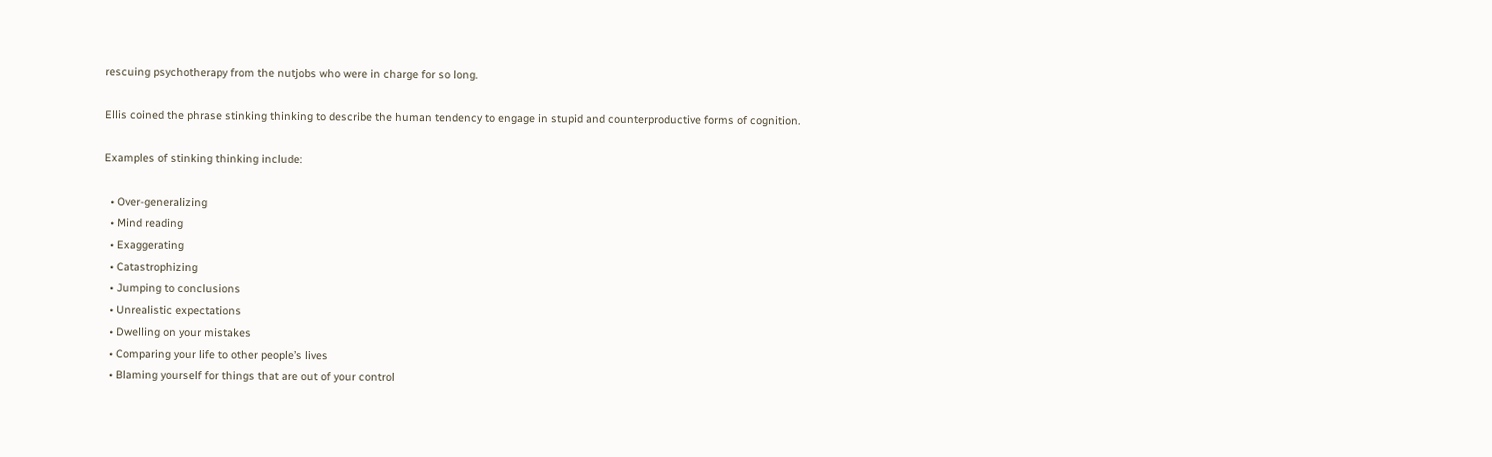rescuing psychotherapy from the nutjobs who were in charge for so long.

Ellis coined the phrase stinking thinking to describe the human tendency to engage in stupid and counterproductive forms of cognition.

Examples of stinking thinking include:

  • Over-generalizing
  • Mind reading
  • Exaggerating
  • Catastrophizing
  • Jumping to conclusions
  • Unrealistic expectations
  • Dwelling on your mistakes
  • Comparing your life to other people’s lives
  • Blaming yourself for things that are out of your control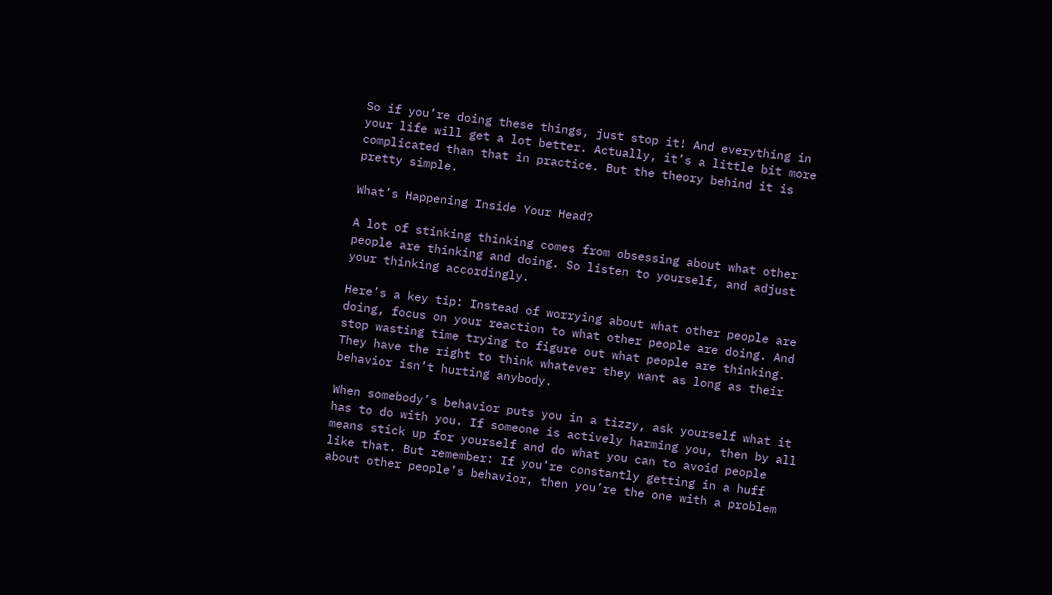So if you’re doing these things, just stop it! And everything in your life will get a lot better. Actually, it’s a little bit more complicated than that in practice. But the theory behind it is pretty simple.

What’s Happening Inside Your Head?

A lot of stinking thinking comes from obsessing about what other people are thinking and doing. So listen to yourself, and adjust your thinking accordingly.

Here’s a key tip: Instead of worrying about what other people are doing, focus on your reaction to what other people are doing. And stop wasting time trying to figure out what people are thinking. They have the right to think whatever they want as long as their behavior isn’t hurting anybody.

When somebody’s behavior puts you in a tizzy, ask yourself what it has to do with you. If someone is actively harming you, then by all means stick up for yourself and do what you can to avoid people like that. But remember: If you’re constantly getting in a huff about other people’s behavior, then you’re the one with a problem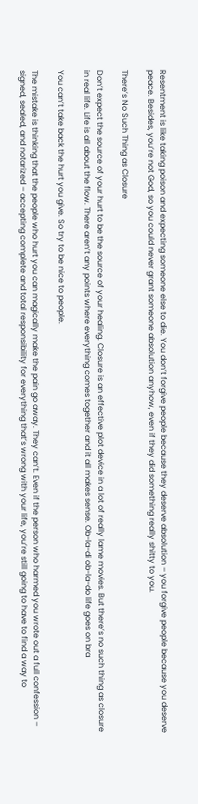Resentment is like taking poison and expecting someone else to die. You don’t forgive people because they deserve absolution – you forgive people because you deserve peace. Besides, you’re not God, so you could never grant someone absolution anyhow, even if they did something really shitty to you.

There’s No Such Thing as Closure

Don’t expect the source of your hurt to be the source of your healing. Closure is an effective plot device in a lot of really lame movies. But there’s no such thing as closure in real life. Life is all about the flow. There aren’t any points where everything comes together and it all makes sense. Ob-la-di ob-la-do life goes on bra

You can’t take back the hurt you give. So try to be nice to people.

The mistake is thinking that the people who hurt you can magically make the pain go away. They can’t. Even if the person who harmed you wrote out a full confession – signed, sealed, and notarized – accepting complete and total responsibility for everything that’s wrong with your life, you’re still going to have to find a way to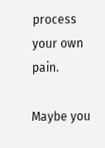process your own pain.

Maybe you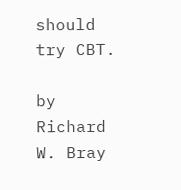should try CBT.

by Richard W. Bray